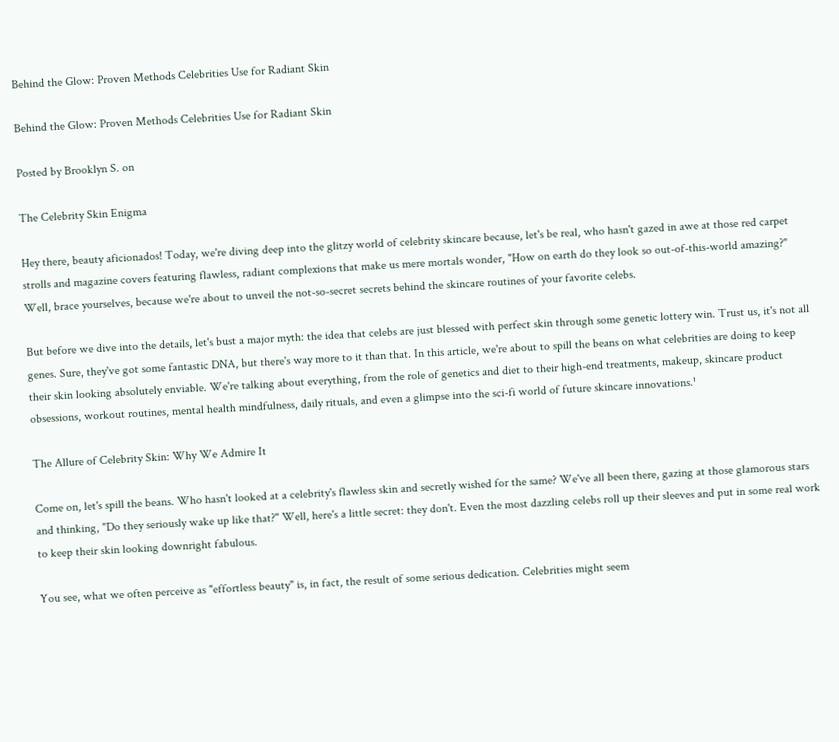Behind the Glow: Proven Methods Celebrities Use for Radiant Skin

Behind the Glow: Proven Methods Celebrities Use for Radiant Skin

Posted by Brooklyn S. on

The Celebrity Skin Enigma

Hey there, beauty aficionados! Today, we're diving deep into the glitzy world of celebrity skincare because, let's be real, who hasn't gazed in awe at those red carpet strolls and magazine covers featuring flawless, radiant complexions that make us mere mortals wonder, "How on earth do they look so out-of-this-world amazing?" Well, brace yourselves, because we're about to unveil the not-so-secret secrets behind the skincare routines of your favorite celebs.

But before we dive into the details, let's bust a major myth: the idea that celebs are just blessed with perfect skin through some genetic lottery win. Trust us, it's not all genes. Sure, they've got some fantastic DNA, but there's way more to it than that. In this article, we're about to spill the beans on what celebrities are doing to keep their skin looking absolutely enviable. We're talking about everything, from the role of genetics and diet to their high-end treatments, makeup, skincare product obsessions, workout routines, mental health mindfulness, daily rituals, and even a glimpse into the sci-fi world of future skincare innovations.¹

The Allure of Celebrity Skin: Why We Admire It

Come on, let's spill the beans. Who hasn't looked at a celebrity's flawless skin and secretly wished for the same? We've all been there, gazing at those glamorous stars and thinking, "Do they seriously wake up like that?" Well, here's a little secret: they don't. Even the most dazzling celebs roll up their sleeves and put in some real work to keep their skin looking downright fabulous.

You see, what we often perceive as "effortless beauty" is, in fact, the result of some serious dedication. Celebrities might seem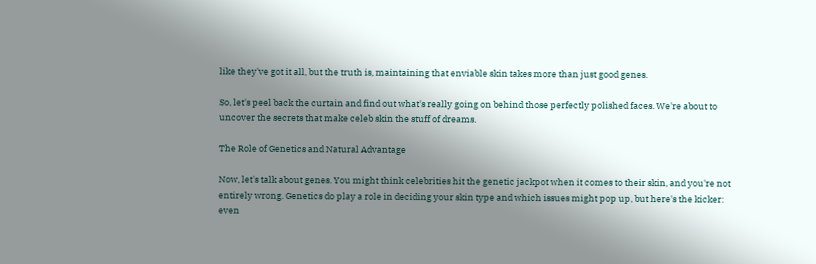like they've got it all, but the truth is, maintaining that enviable skin takes more than just good genes.

So, let's peel back the curtain and find out what's really going on behind those perfectly polished faces. We're about to uncover the secrets that make celeb skin the stuff of dreams.

The Role of Genetics and Natural Advantage

Now, let's talk about genes. You might think celebrities hit the genetic jackpot when it comes to their skin, and you're not entirely wrong. Genetics do play a role in deciding your skin type and which issues might pop up, but here's the kicker: even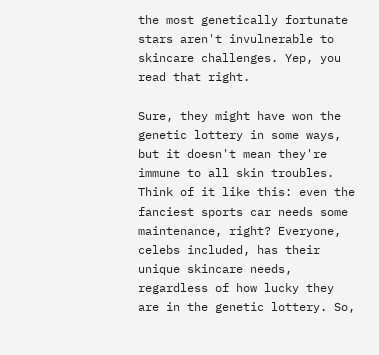the most genetically fortunate stars aren't invulnerable to skincare challenges. Yep, you read that right.

Sure, they might have won the genetic lottery in some ways, but it doesn't mean they're immune to all skin troubles. Think of it like this: even the fanciest sports car needs some maintenance, right? Everyone, celebs included, has their unique skincare needs, regardless of how lucky they are in the genetic lottery. So,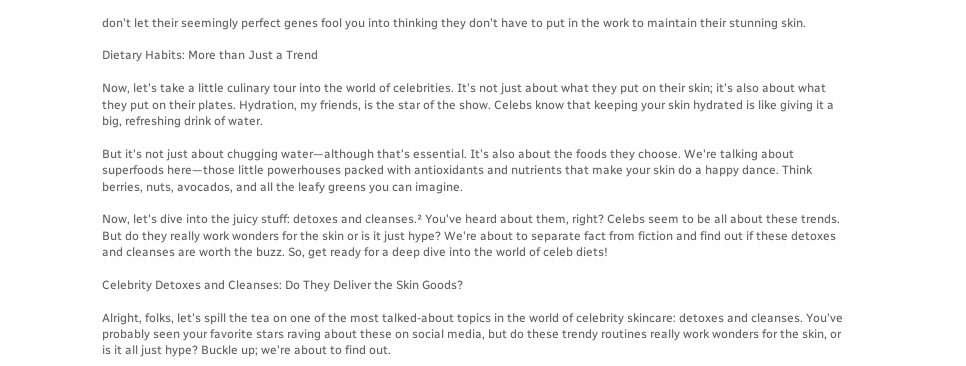don't let their seemingly perfect genes fool you into thinking they don't have to put in the work to maintain their stunning skin.

Dietary Habits: More than Just a Trend

Now, let's take a little culinary tour into the world of celebrities. It's not just about what they put on their skin; it's also about what they put on their plates. Hydration, my friends, is the star of the show. Celebs know that keeping your skin hydrated is like giving it a big, refreshing drink of water.

But it's not just about chugging water—although that's essential. It's also about the foods they choose. We're talking about superfoods here—those little powerhouses packed with antioxidants and nutrients that make your skin do a happy dance. Think berries, nuts, avocados, and all the leafy greens you can imagine.

Now, let's dive into the juicy stuff: detoxes and cleanses.² You've heard about them, right? Celebs seem to be all about these trends. But do they really work wonders for the skin or is it just hype? We're about to separate fact from fiction and find out if these detoxes and cleanses are worth the buzz. So, get ready for a deep dive into the world of celeb diets!

Celebrity Detoxes and Cleanses: Do They Deliver the Skin Goods?

Alright, folks, let's spill the tea on one of the most talked-about topics in the world of celebrity skincare: detoxes and cleanses. You've probably seen your favorite stars raving about these on social media, but do these trendy routines really work wonders for the skin, or is it all just hype? Buckle up; we're about to find out.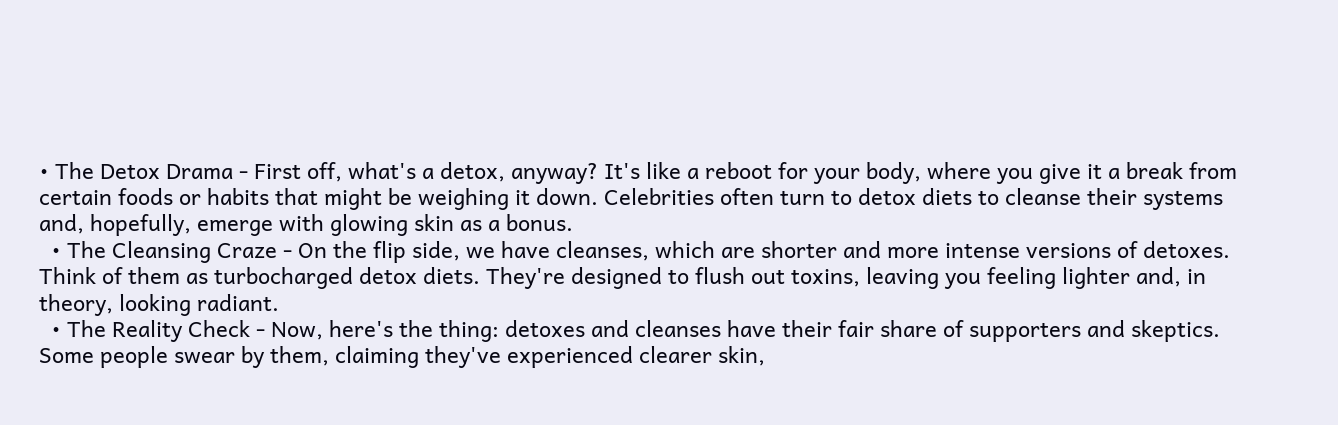• The Detox Drama - First off, what's a detox, anyway? It's like a reboot for your body, where you give it a break from certain foods or habits that might be weighing it down. Celebrities often turn to detox diets to cleanse their systems and, hopefully, emerge with glowing skin as a bonus.
  • The Cleansing Craze - On the flip side, we have cleanses, which are shorter and more intense versions of detoxes. Think of them as turbocharged detox diets. They're designed to flush out toxins, leaving you feeling lighter and, in theory, looking radiant.
  • The Reality Check - Now, here's the thing: detoxes and cleanses have their fair share of supporters and skeptics. Some people swear by them, claiming they've experienced clearer skin,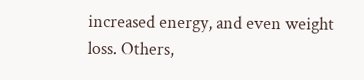increased energy, and even weight loss. Others,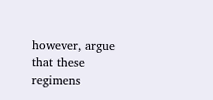however, argue that these regimens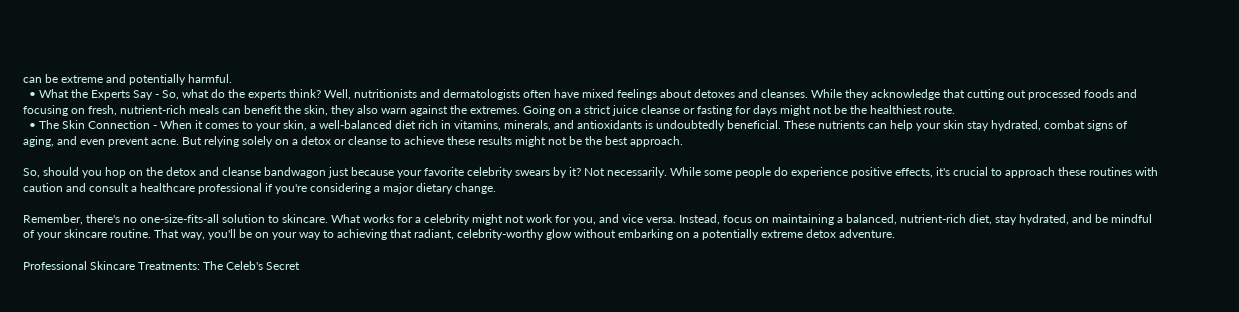can be extreme and potentially harmful.
  • What the Experts Say - So, what do the experts think? Well, nutritionists and dermatologists often have mixed feelings about detoxes and cleanses. While they acknowledge that cutting out processed foods and focusing on fresh, nutrient-rich meals can benefit the skin, they also warn against the extremes. Going on a strict juice cleanse or fasting for days might not be the healthiest route.
  • The Skin Connection - When it comes to your skin, a well-balanced diet rich in vitamins, minerals, and antioxidants is undoubtedly beneficial. These nutrients can help your skin stay hydrated, combat signs of aging, and even prevent acne. But relying solely on a detox or cleanse to achieve these results might not be the best approach.

So, should you hop on the detox and cleanse bandwagon just because your favorite celebrity swears by it? Not necessarily. While some people do experience positive effects, it's crucial to approach these routines with caution and consult a healthcare professional if you're considering a major dietary change.

Remember, there's no one-size-fits-all solution to skincare. What works for a celebrity might not work for you, and vice versa. Instead, focus on maintaining a balanced, nutrient-rich diet, stay hydrated, and be mindful of your skincare routine. That way, you'll be on your way to achieving that radiant, celebrity-worthy glow without embarking on a potentially extreme detox adventure.

Professional Skincare Treatments: The Celeb's Secret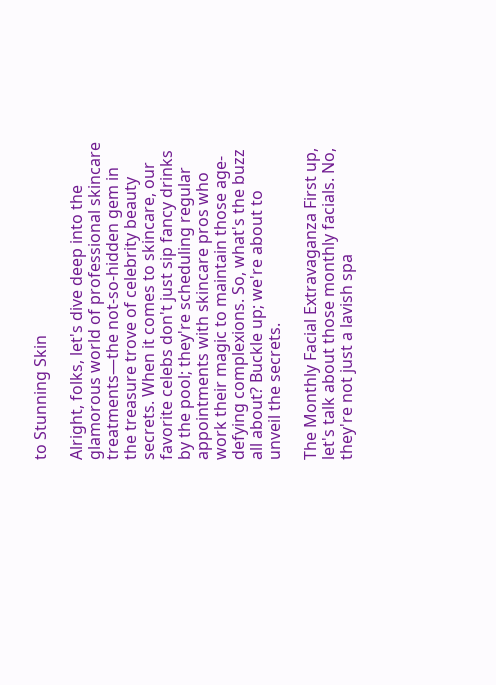to Stunning Skin

Alright, folks, let's dive deep into the glamorous world of professional skincare treatments—the not-so-hidden gem in the treasure trove of celebrity beauty secrets. When it comes to skincare, our favorite celebs don't just sip fancy drinks by the pool; they're scheduling regular appointments with skincare pros who work their magic to maintain those age-defying complexions. So, what's the buzz all about? Buckle up; we're about to unveil the secrets.

The Monthly Facial Extravaganza First up, let's talk about those monthly facials. No, they're not just a lavish spa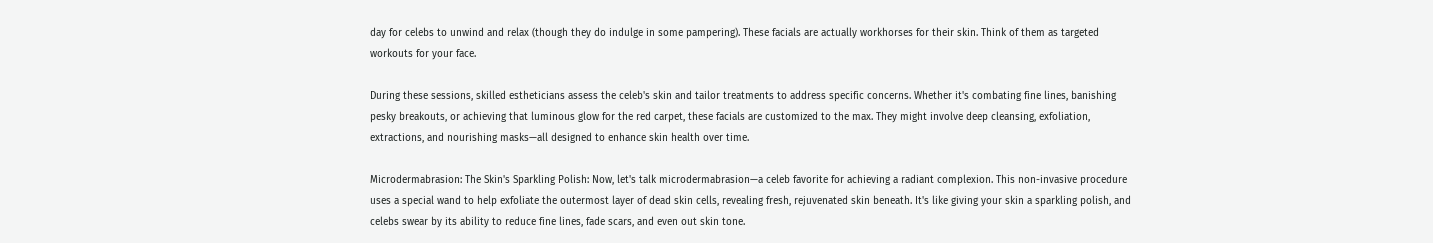day for celebs to unwind and relax (though they do indulge in some pampering). These facials are actually workhorses for their skin. Think of them as targeted workouts for your face.

During these sessions, skilled estheticians assess the celeb's skin and tailor treatments to address specific concerns. Whether it's combating fine lines, banishing pesky breakouts, or achieving that luminous glow for the red carpet, these facials are customized to the max. They might involve deep cleansing, exfoliation, extractions, and nourishing masks—all designed to enhance skin health over time.

Microdermabrasion: The Skin's Sparkling Polish: Now, let's talk microdermabrasion—a celeb favorite for achieving a radiant complexion. This non-invasive procedure uses a special wand to help exfoliate the outermost layer of dead skin cells, revealing fresh, rejuvenated skin beneath. It's like giving your skin a sparkling polish, and celebs swear by its ability to reduce fine lines, fade scars, and even out skin tone.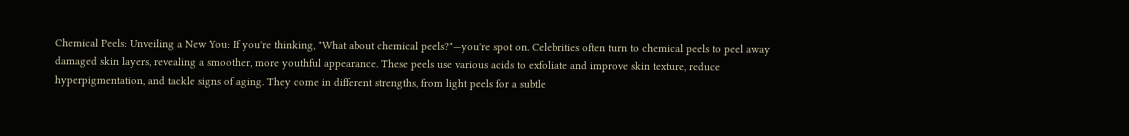Chemical Peels: Unveiling a New You: If you're thinking, "What about chemical peels?"—you're spot on. Celebrities often turn to chemical peels to peel away damaged skin layers, revealing a smoother, more youthful appearance. These peels use various acids to exfoliate and improve skin texture, reduce hyperpigmentation, and tackle signs of aging. They come in different strengths, from light peels for a subtle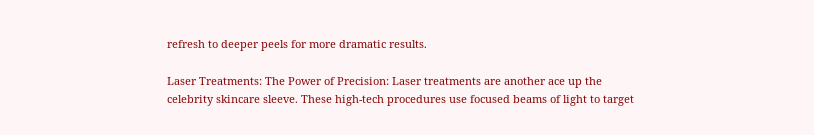refresh to deeper peels for more dramatic results.

Laser Treatments: The Power of Precision: Laser treatments are another ace up the celebrity skincare sleeve. These high-tech procedures use focused beams of light to target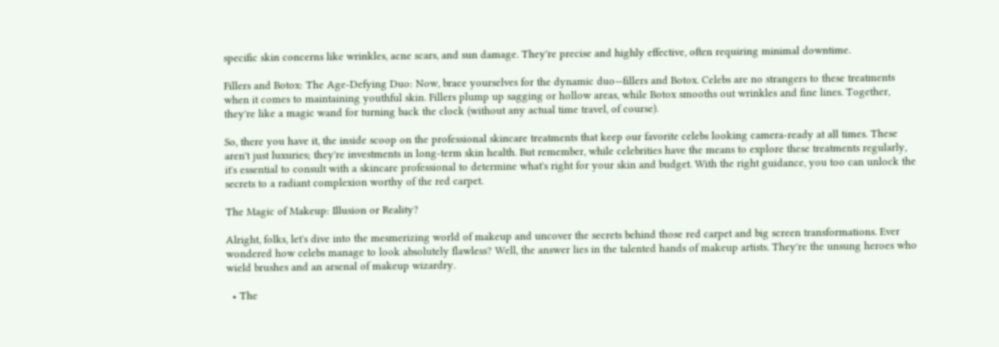specific skin concerns like wrinkles, acne scars, and sun damage. They're precise and highly effective, often requiring minimal downtime.

Fillers and Botox: The Age-Defying Duo: Now, brace yourselves for the dynamic duo—fillers and Botox. Celebs are no strangers to these treatments when it comes to maintaining youthful skin. Fillers plump up sagging or hollow areas, while Botox smooths out wrinkles and fine lines. Together, they're like a magic wand for turning back the clock (without any actual time travel, of course).

So, there you have it, the inside scoop on the professional skincare treatments that keep our favorite celebs looking camera-ready at all times. These aren't just luxuries; they're investments in long-term skin health. But remember, while celebrities have the means to explore these treatments regularly, it's essential to consult with a skincare professional to determine what's right for your skin and budget. With the right guidance, you too can unlock the secrets to a radiant complexion worthy of the red carpet.

The Magic of Makeup: Illusion or Reality?

Alright, folks, let's dive into the mesmerizing world of makeup and uncover the secrets behind those red carpet and big screen transformations. Ever wondered how celebs manage to look absolutely flawless? Well, the answer lies in the talented hands of makeup artists. They're the unsung heroes who wield brushes and an arsenal of makeup wizardry.

  • The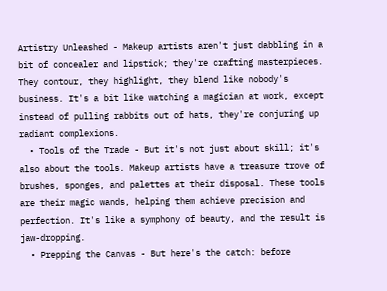Artistry Unleashed - Makeup artists aren't just dabbling in a bit of concealer and lipstick; they're crafting masterpieces. They contour, they highlight, they blend like nobody's business. It's a bit like watching a magician at work, except instead of pulling rabbits out of hats, they're conjuring up radiant complexions.
  • Tools of the Trade - But it's not just about skill; it's also about the tools. Makeup artists have a treasure trove of brushes, sponges, and palettes at their disposal. These tools are their magic wands, helping them achieve precision and perfection. It's like a symphony of beauty, and the result is jaw-dropping.
  • Prepping the Canvas - But here's the catch: before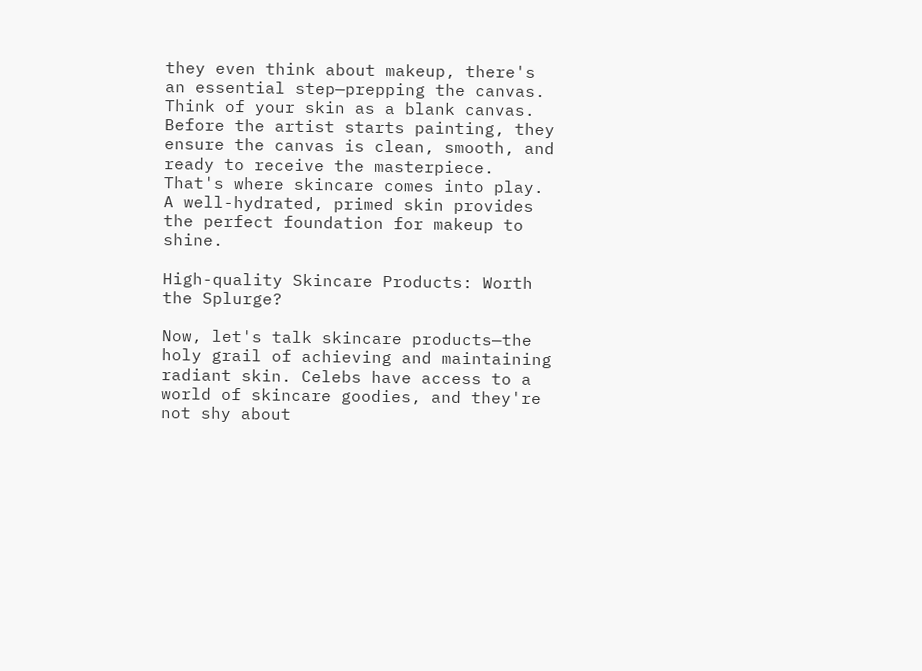they even think about makeup, there's an essential step—prepping the canvas. Think of your skin as a blank canvas. Before the artist starts painting, they ensure the canvas is clean, smooth, and ready to receive the masterpiece. That's where skincare comes into play. A well-hydrated, primed skin provides the perfect foundation for makeup to shine.

High-quality Skincare Products: Worth the Splurge?

Now, let's talk skincare products—the holy grail of achieving and maintaining radiant skin. Celebs have access to a world of skincare goodies, and they're not shy about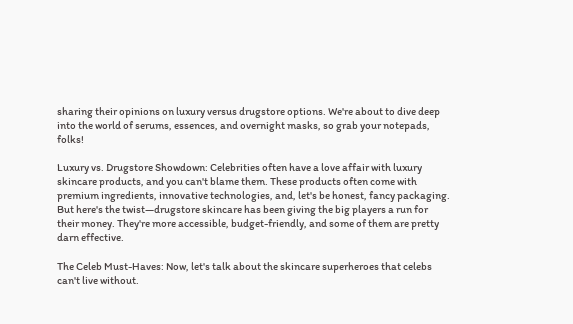sharing their opinions on luxury versus drugstore options. We're about to dive deep into the world of serums, essences, and overnight masks, so grab your notepads, folks!

Luxury vs. Drugstore Showdown: Celebrities often have a love affair with luxury skincare products, and you can't blame them. These products often come with premium ingredients, innovative technologies, and, let's be honest, fancy packaging. But here's the twist—drugstore skincare has been giving the big players a run for their money. They're more accessible, budget-friendly, and some of them are pretty darn effective.

The Celeb Must-Haves: Now, let's talk about the skincare superheroes that celebs can't live without.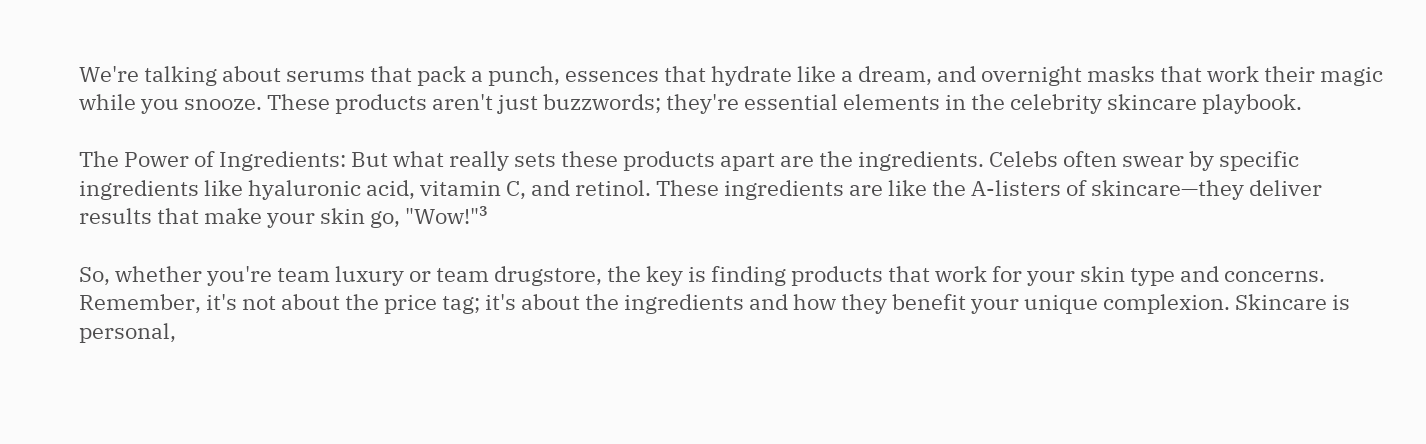We're talking about serums that pack a punch, essences that hydrate like a dream, and overnight masks that work their magic while you snooze. These products aren't just buzzwords; they're essential elements in the celebrity skincare playbook.

The Power of Ingredients: But what really sets these products apart are the ingredients. Celebs often swear by specific ingredients like hyaluronic acid, vitamin C, and retinol. These ingredients are like the A-listers of skincare—they deliver results that make your skin go, "Wow!"³

So, whether you're team luxury or team drugstore, the key is finding products that work for your skin type and concerns. Remember, it's not about the price tag; it's about the ingredients and how they benefit your unique complexion. Skincare is personal,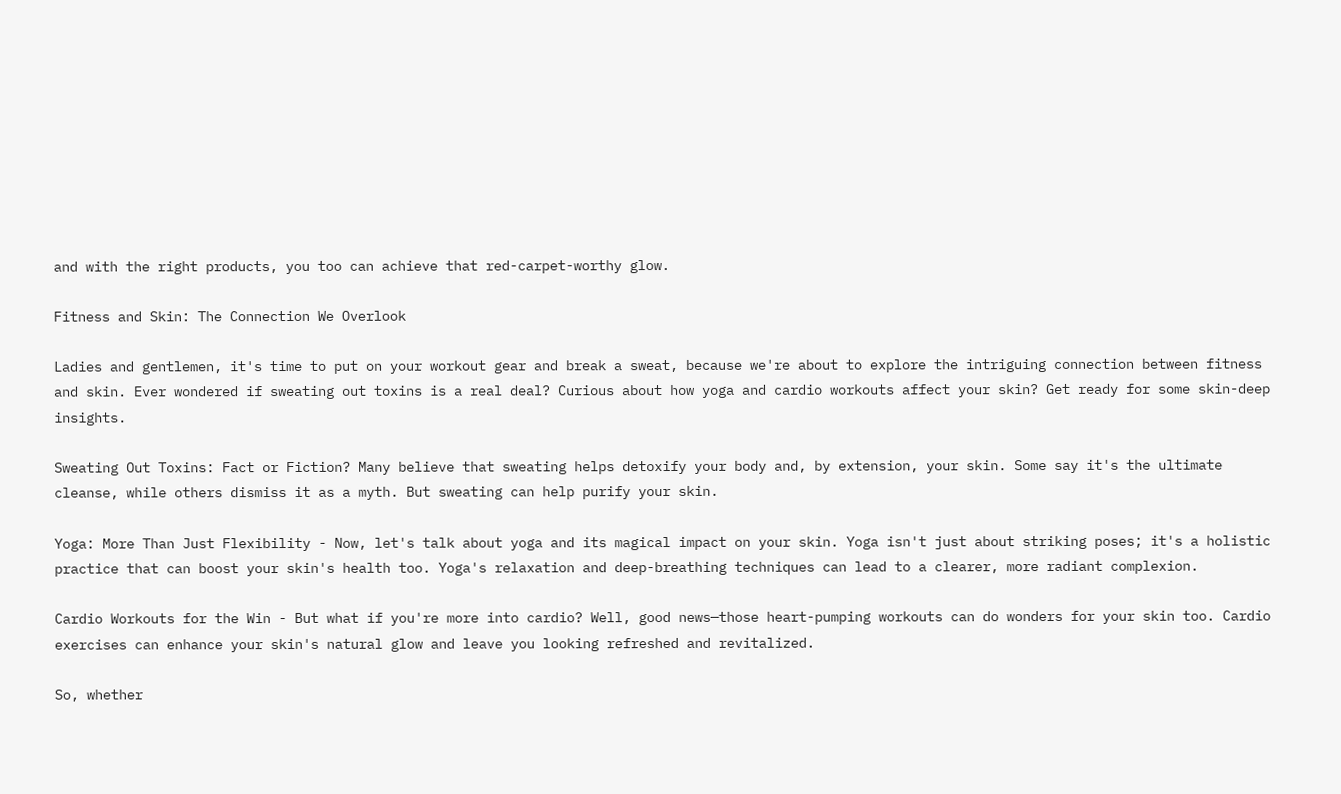and with the right products, you too can achieve that red-carpet-worthy glow.

Fitness and Skin: The Connection We Overlook

Ladies and gentlemen, it's time to put on your workout gear and break a sweat, because we're about to explore the intriguing connection between fitness and skin. Ever wondered if sweating out toxins is a real deal? Curious about how yoga and cardio workouts affect your skin? Get ready for some skin-deep insights.

Sweating Out Toxins: Fact or Fiction? Many believe that sweating helps detoxify your body and, by extension, your skin. Some say it's the ultimate cleanse, while others dismiss it as a myth. But sweating can help purify your skin.

Yoga: More Than Just Flexibility - Now, let's talk about yoga and its magical impact on your skin. Yoga isn't just about striking poses; it's a holistic practice that can boost your skin's health too. Yoga's relaxation and deep-breathing techniques can lead to a clearer, more radiant complexion.

Cardio Workouts for the Win - But what if you're more into cardio? Well, good news—those heart-pumping workouts can do wonders for your skin too. Cardio exercises can enhance your skin's natural glow and leave you looking refreshed and revitalized.

So, whether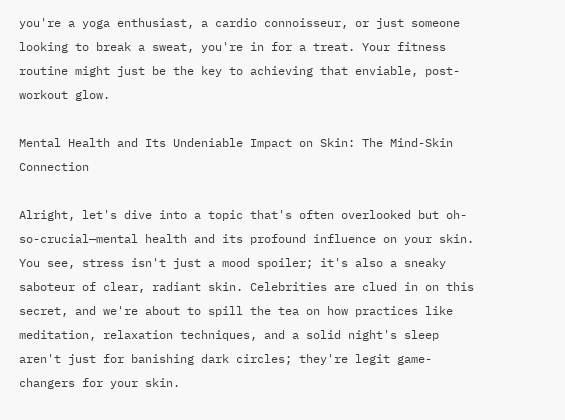you're a yoga enthusiast, a cardio connoisseur, or just someone looking to break a sweat, you're in for a treat. Your fitness routine might just be the key to achieving that enviable, post-workout glow.

Mental Health and Its Undeniable Impact on Skin: The Mind-Skin Connection

Alright, let's dive into a topic that's often overlooked but oh-so-crucial—mental health and its profound influence on your skin. You see, stress isn't just a mood spoiler; it's also a sneaky saboteur of clear, radiant skin. Celebrities are clued in on this secret, and we're about to spill the tea on how practices like meditation, relaxation techniques, and a solid night's sleep aren't just for banishing dark circles; they're legit game-changers for your skin.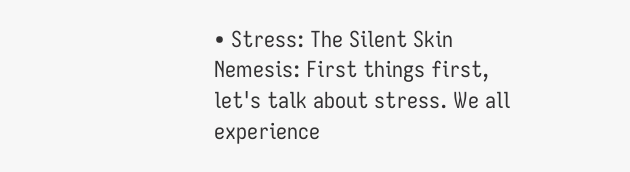• Stress: The Silent Skin Nemesis: First things first, let's talk about stress. We all experience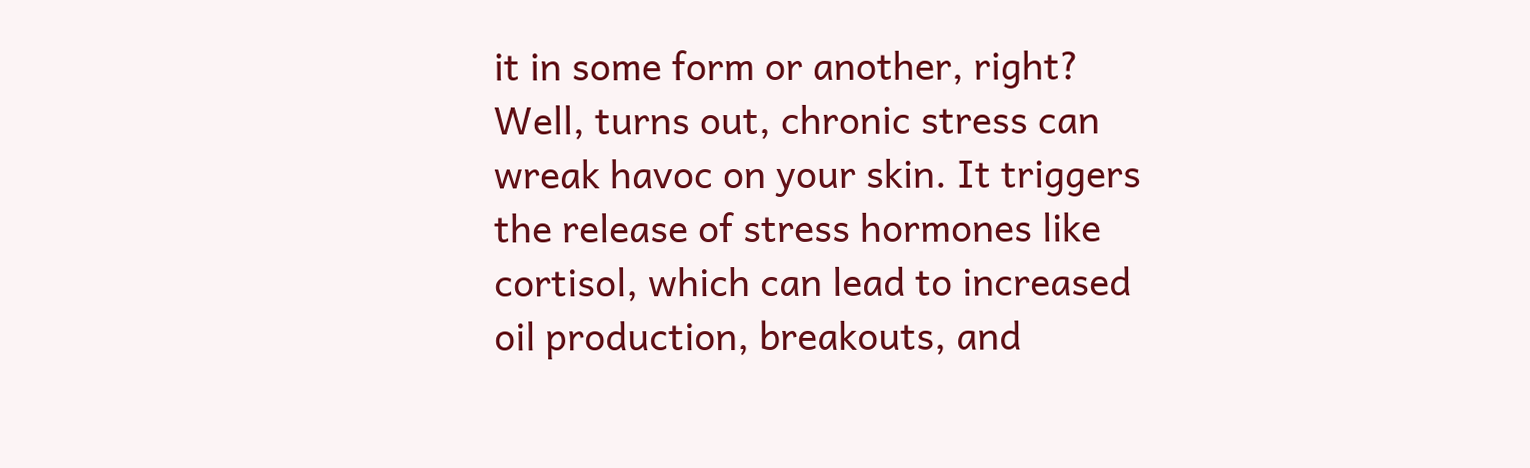it in some form or another, right? Well, turns out, chronic stress can wreak havoc on your skin. It triggers the release of stress hormones like cortisol, which can lead to increased oil production, breakouts, and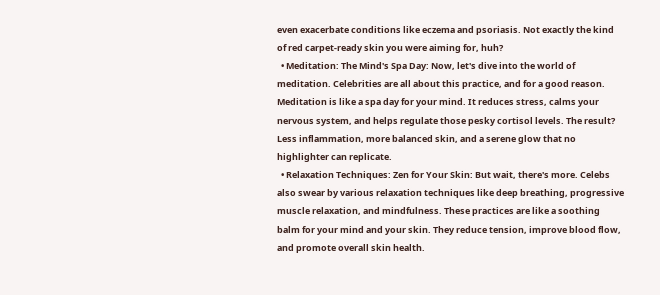even exacerbate conditions like eczema and psoriasis. Not exactly the kind of red carpet-ready skin you were aiming for, huh?
  • Meditation: The Mind's Spa Day: Now, let's dive into the world of meditation. Celebrities are all about this practice, and for a good reason. Meditation is like a spa day for your mind. It reduces stress, calms your nervous system, and helps regulate those pesky cortisol levels. The result? Less inflammation, more balanced skin, and a serene glow that no highlighter can replicate.
  • Relaxation Techniques: Zen for Your Skin: But wait, there's more. Celebs also swear by various relaxation techniques like deep breathing, progressive muscle relaxation, and mindfulness. These practices are like a soothing balm for your mind and your skin. They reduce tension, improve blood flow, and promote overall skin health.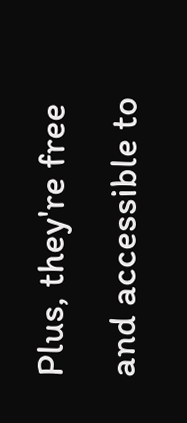Plus, they're free and accessible to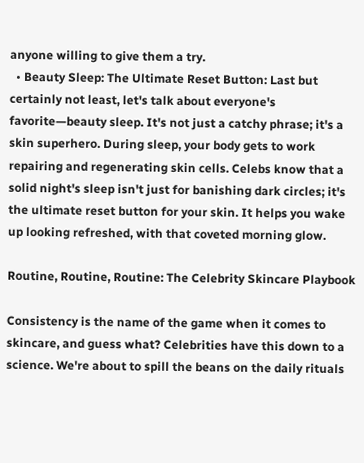anyone willing to give them a try.
  • Beauty Sleep: The Ultimate Reset Button: Last but certainly not least, let's talk about everyone's favorite—beauty sleep. It's not just a catchy phrase; it's a skin superhero. During sleep, your body gets to work repairing and regenerating skin cells. Celebs know that a solid night's sleep isn't just for banishing dark circles; it's the ultimate reset button for your skin. It helps you wake up looking refreshed, with that coveted morning glow.

Routine, Routine, Routine: The Celebrity Skincare Playbook

Consistency is the name of the game when it comes to skincare, and guess what? Celebrities have this down to a science. We're about to spill the beans on the daily rituals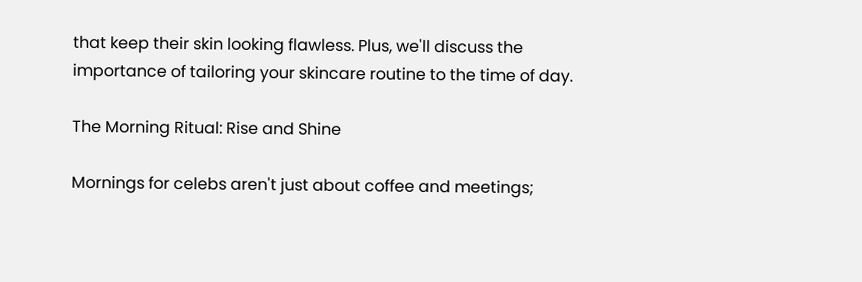that keep their skin looking flawless. Plus, we'll discuss the importance of tailoring your skincare routine to the time of day.

The Morning Ritual: Rise and Shine

Mornings for celebs aren't just about coffee and meetings;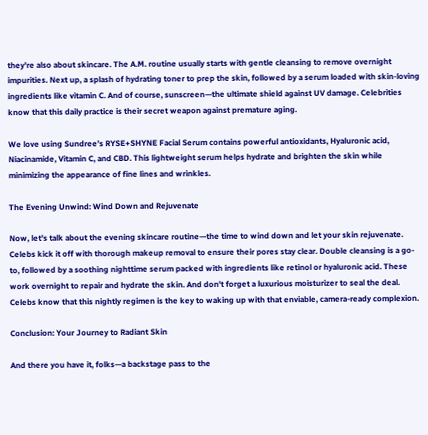they're also about skincare. The A.M. routine usually starts with gentle cleansing to remove overnight impurities. Next up, a splash of hydrating toner to prep the skin, followed by a serum loaded with skin-loving ingredients like vitamin C. And of course, sunscreen—the ultimate shield against UV damage. Celebrities know that this daily practice is their secret weapon against premature aging.

We love using Sundree’s RYSE+SHYNE Facial Serum contains powerful antioxidants, Hyaluronic acid, Niacinamide, Vitamin C, and CBD. This lightweight serum helps hydrate and brighten the skin while minimizing the appearance of fine lines and wrinkles.

The Evening Unwind: Wind Down and Rejuvenate

Now, let's talk about the evening skincare routine—the time to wind down and let your skin rejuvenate. Celebs kick it off with thorough makeup removal to ensure their pores stay clear. Double cleansing is a go-to, followed by a soothing nighttime serum packed with ingredients like retinol or hyaluronic acid. These work overnight to repair and hydrate the skin. And don't forget a luxurious moisturizer to seal the deal. Celebs know that this nightly regimen is the key to waking up with that enviable, camera-ready complexion.

Conclusion: Your Journey to Radiant Skin

And there you have it, folks—a backstage pass to the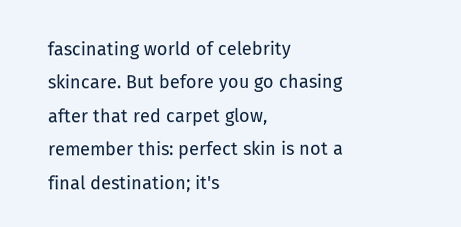fascinating world of celebrity skincare. But before you go chasing after that red carpet glow, remember this: perfect skin is not a final destination; it's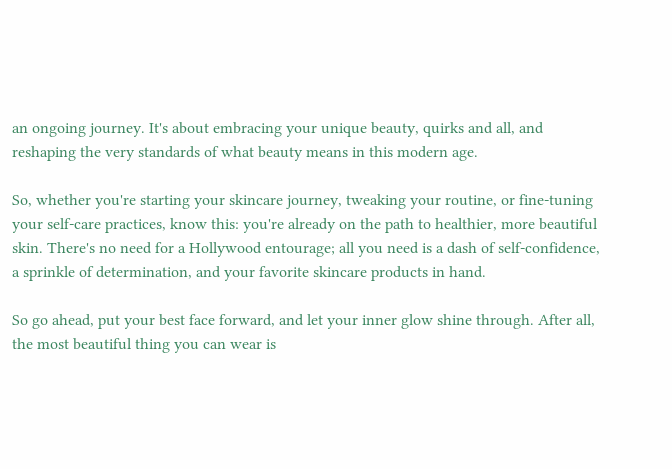an ongoing journey. It's about embracing your unique beauty, quirks and all, and reshaping the very standards of what beauty means in this modern age.

So, whether you're starting your skincare journey, tweaking your routine, or fine-tuning your self-care practices, know this: you're already on the path to healthier, more beautiful skin. There's no need for a Hollywood entourage; all you need is a dash of self-confidence, a sprinkle of determination, and your favorite skincare products in hand.

So go ahead, put your best face forward, and let your inner glow shine through. After all, the most beautiful thing you can wear is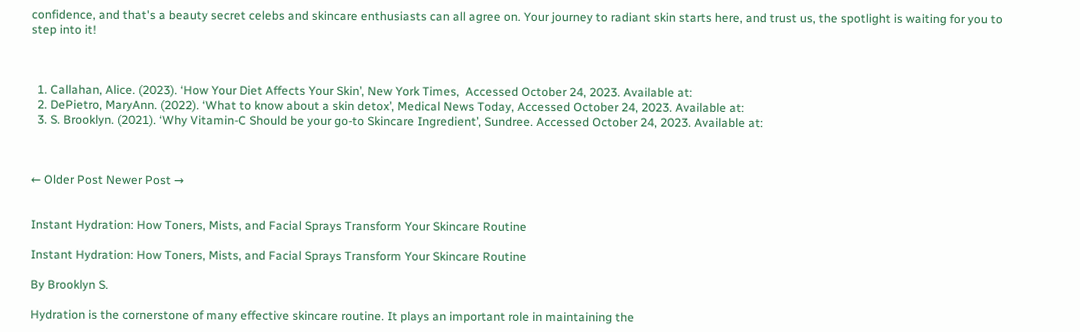confidence, and that's a beauty secret celebs and skincare enthusiasts can all agree on. Your journey to radiant skin starts here, and trust us, the spotlight is waiting for you to step into it!



  1. Callahan, Alice. (2023). ‘How Your Diet Affects Your Skin’, New York Times,  Accessed October 24, 2023. Available at:
  2. DePietro, MaryAnn. (2022). ‘What to know about a skin detox’, Medical News Today, Accessed October 24, 2023. Available at:
  3. S. Brooklyn. (2021). ‘Why Vitamin-C Should be your go-to Skincare Ingredient’, Sundree. Accessed October 24, 2023. Available at:



← Older Post Newer Post →


Instant Hydration: How Toners, Mists, and Facial Sprays Transform Your Skincare Routine

Instant Hydration: How Toners, Mists, and Facial Sprays Transform Your Skincare Routine

By Brooklyn S.

Hydration is the cornerstone of many effective skincare routine. It plays an important role in maintaining the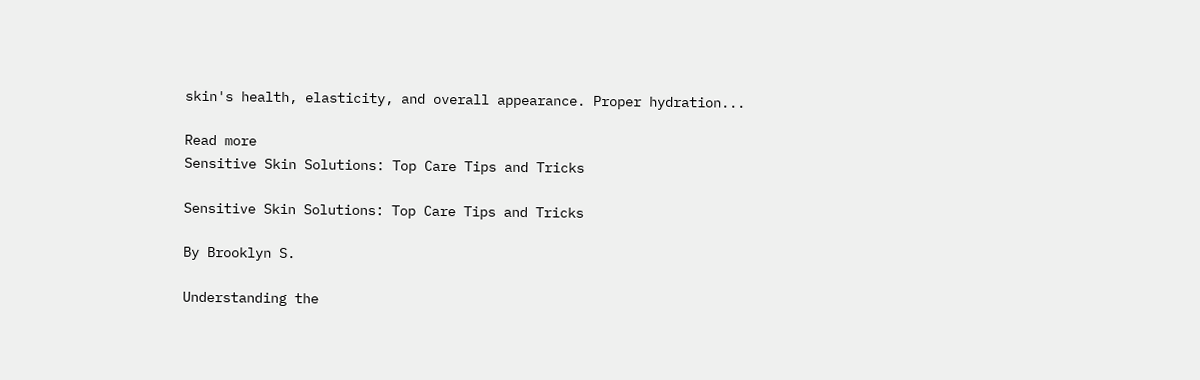skin's health, elasticity, and overall appearance. Proper hydration...

Read more
Sensitive Skin Solutions: Top Care Tips and Tricks

Sensitive Skin Solutions: Top Care Tips and Tricks

By Brooklyn S.

Understanding the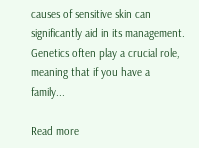causes of sensitive skin can significantly aid in its management. Genetics often play a crucial role, meaning that if you have a family...

Read more